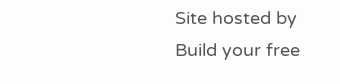Site hosted by Build your free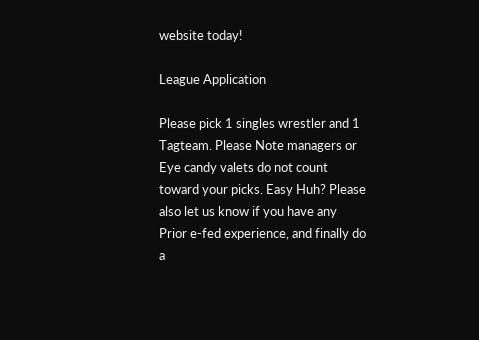website today!

League Application

Please pick 1 singles wrestler and 1 Tagteam. Please Note managers or Eye candy valets do not count toward your picks. Easy Huh? Please also let us know if you have any Prior e-fed experience, and finally do a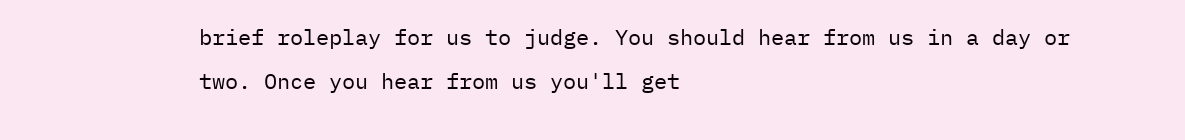brief roleplay for us to judge. You should hear from us in a day or two. Once you hear from us you'll get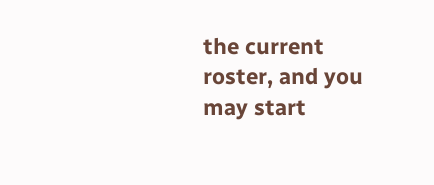the current roster, and you may start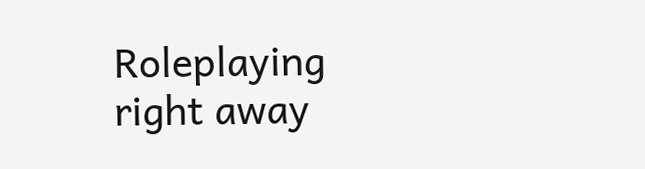Roleplaying right away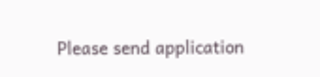Please send application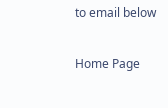to email below

Home Page